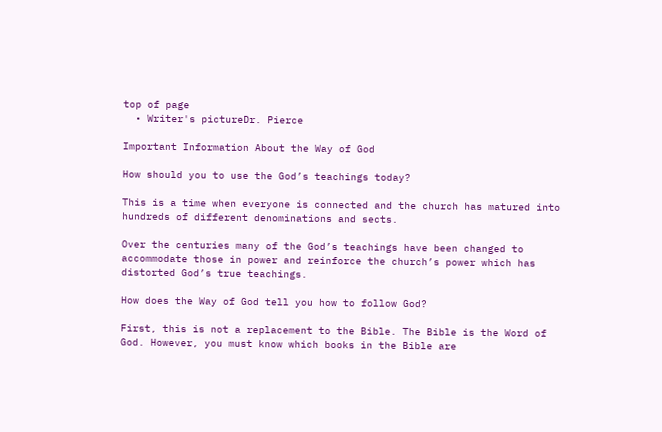top of page
  • Writer's pictureDr. Pierce

Important Information About the Way of God

How should you to use the God’s teachings today?

This is a time when everyone is connected and the church has matured into hundreds of different denominations and sects.

Over the centuries many of the God’s teachings have been changed to accommodate those in power and reinforce the church’s power which has distorted God’s true teachings.

How does the Way of God tell you how to follow God?

First, this is not a replacement to the Bible. The Bible is the Word of God. However, you must know which books in the Bible are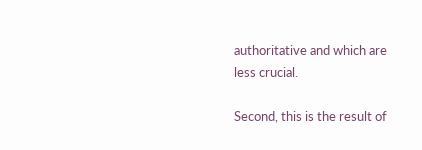authoritative and which are less crucial.

Second, this is the result of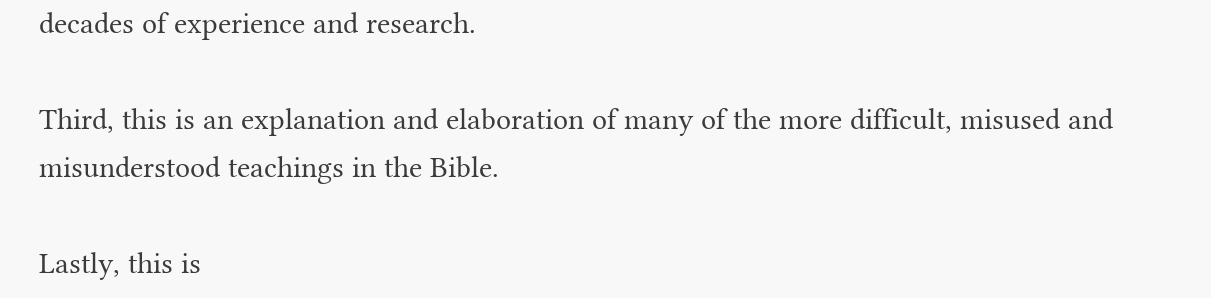decades of experience and research.

Third, this is an explanation and elaboration of many of the more difficult, misused and misunderstood teachings in the Bible.

Lastly, this is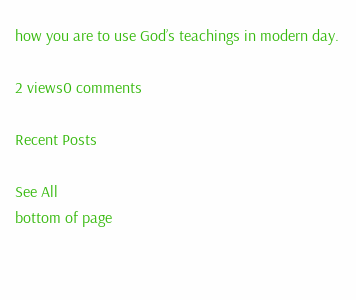how you are to use God’s teachings in modern day.

2 views0 comments

Recent Posts

See All
bottom of page